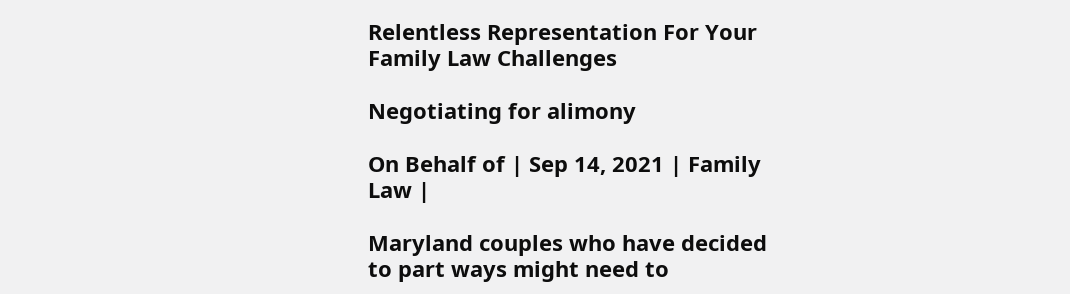Relentless Representation For Your Family Law Challenges

Negotiating for alimony

On Behalf of | Sep 14, 2021 | Family Law |

Maryland couples who have decided to part ways might need to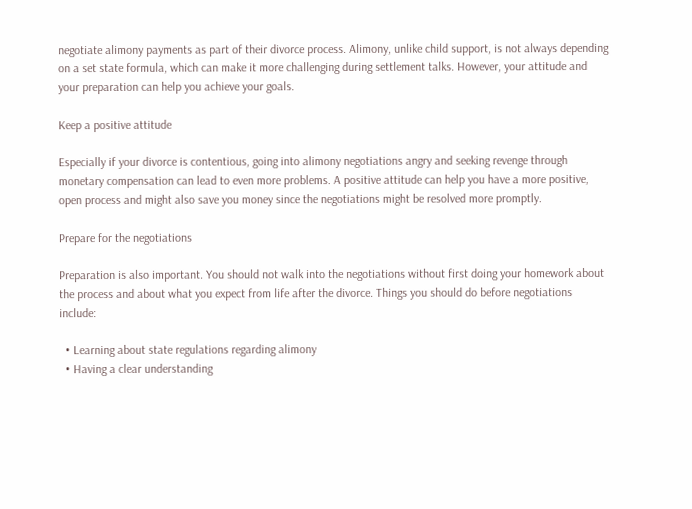negotiate alimony payments as part of their divorce process. Alimony, unlike child support, is not always depending on a set state formula, which can make it more challenging during settlement talks. However, your attitude and your preparation can help you achieve your goals.

Keep a positive attitude

Especially if your divorce is contentious, going into alimony negotiations angry and seeking revenge through monetary compensation can lead to even more problems. A positive attitude can help you have a more positive, open process and might also save you money since the negotiations might be resolved more promptly.

Prepare for the negotiations

Preparation is also important. You should not walk into the negotiations without first doing your homework about the process and about what you expect from life after the divorce. Things you should do before negotiations include:

  • Learning about state regulations regarding alimony
  • Having a clear understanding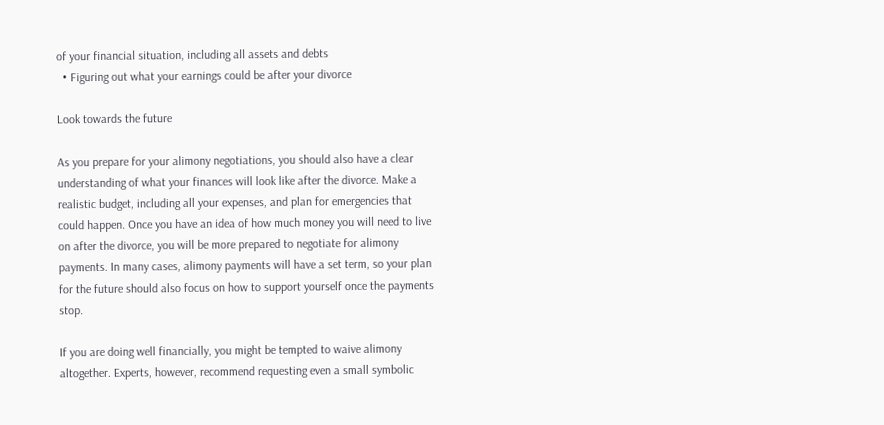of your financial situation, including all assets and debts
  • Figuring out what your earnings could be after your divorce

Look towards the future

As you prepare for your alimony negotiations, you should also have a clear understanding of what your finances will look like after the divorce. Make a realistic budget, including all your expenses, and plan for emergencies that could happen. Once you have an idea of how much money you will need to live on after the divorce, you will be more prepared to negotiate for alimony payments. In many cases, alimony payments will have a set term, so your plan for the future should also focus on how to support yourself once the payments stop.

If you are doing well financially, you might be tempted to waive alimony altogether. Experts, however, recommend requesting even a small symbolic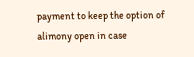payment to keep the option of alimony open in case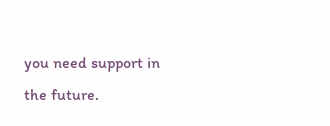you need support in the future.